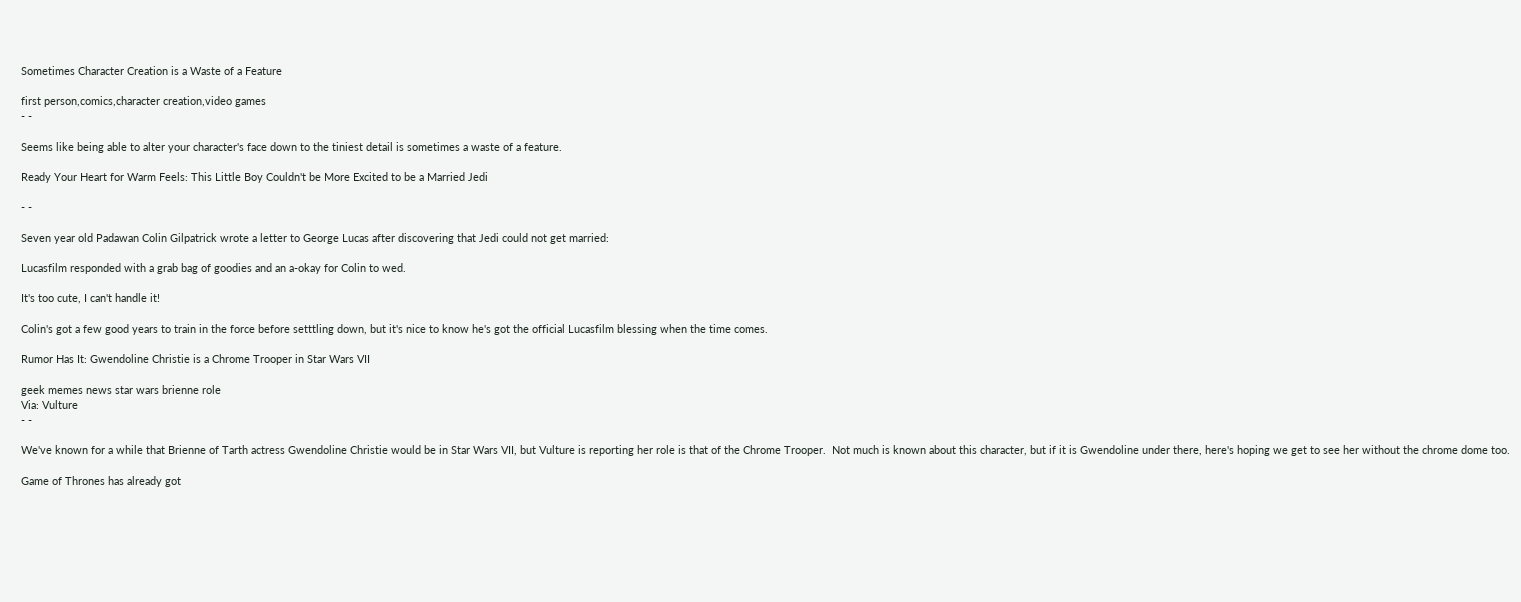Sometimes Character Creation is a Waste of a Feature

first person,comics,character creation,video games
- -

Seems like being able to alter your character's face down to the tiniest detail is sometimes a waste of a feature.

Ready Your Heart for Warm Feels: This Little Boy Couldn't be More Excited to be a Married Jedi

- -

Seven year old Padawan Colin Gilpatrick wrote a letter to George Lucas after discovering that Jedi could not get married:

Lucasfilm responded with a grab bag of goodies and an a-okay for Colin to wed.

It's too cute, I can't handle it!

Colin's got a few good years to train in the force before setttling down, but it's nice to know he's got the official Lucasfilm blessing when the time comes.

Rumor Has It: Gwendoline Christie is a Chrome Trooper in Star Wars VII

geek memes news star wars brienne role
Via: Vulture
- -

We've known for a while that Brienne of Tarth actress Gwendoline Christie would be in Star Wars VII, but Vulture is reporting her role is that of the Chrome Trooper.  Not much is known about this character, but if it is Gwendoline under there, here's hoping we get to see her without the chrome dome too.

Game of Thrones has already got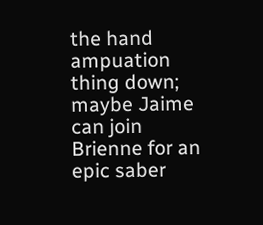the hand ampuation thing down; maybe Jaime can join Brienne for an epic saber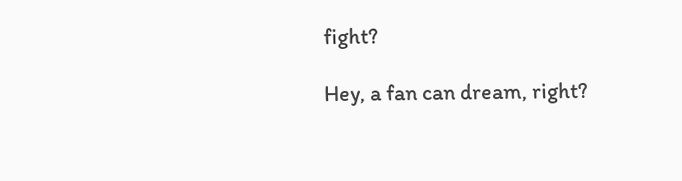fight?

Hey, a fan can dream, right?